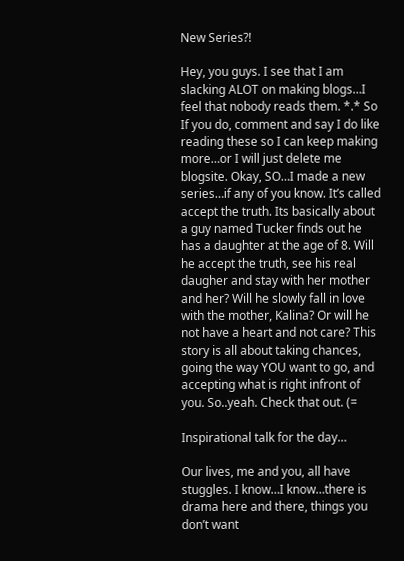New Series?!

Hey, you guys. I see that I am slacking ALOT on making blogs…I feel that nobody reads them. *.* So If you do, comment and say I do like reading these so I can keep making more…or I will just delete me blogsite. Okay, SO…I made a new series…if any of you know. It’s called accept the truth. Its basically about a guy named Tucker finds out he has a daughter at the age of 8. Will he accept the truth, see his real daugher and stay with her mother and her? Will he slowly fall in love with the mother, Kalina? Or will he not have a heart and not care? This story is all about taking chances, going the way YOU want to go, and accepting what is right infront of you. So..yeah. Check that out. (=

Inspirational talk for the day…

Our lives, me and you, all have stuggles. I know…I know…there is drama here and there, things you don’t want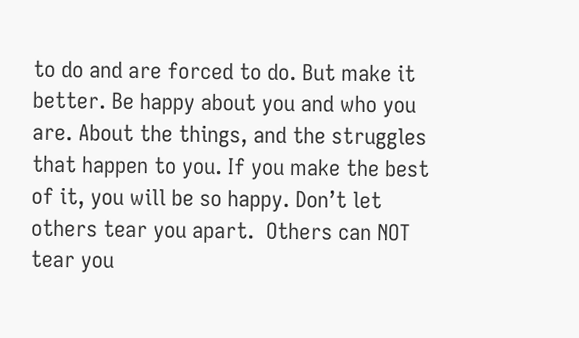to do and are forced to do. But make it better. Be happy about you and who you are. About the things, and the struggles that happen to you. If you make the best of it, you will be so happy. Don’t let others tear you apart.  Others can NOT tear you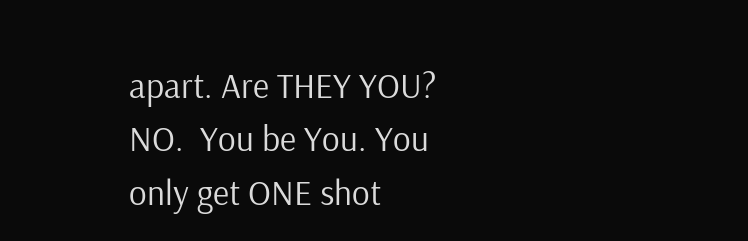apart. Are THEY YOU? NO.  You be You. You only get ONE shot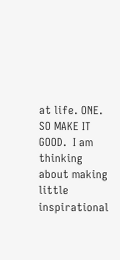at life. ONE. SO MAKE IT GOOD.  I am thinking about making little inspirational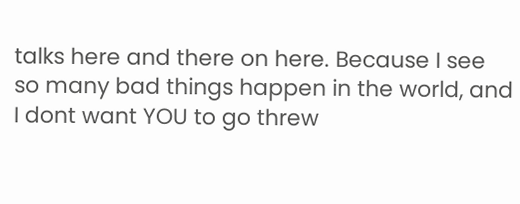talks here and there on here. Because I see so many bad things happen in the world, and I dont want YOU to go threw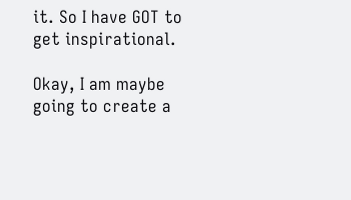it. So I have GOT to get inspirational.

Okay, I am maybe going to create a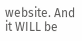website. And it WILL be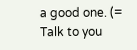a good one. (= Talk to you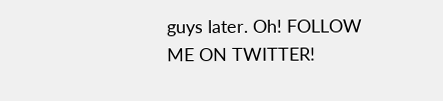guys later. Oh! FOLLOW ME ON TWITTER!